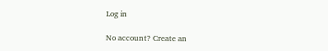Log in

No account? Create an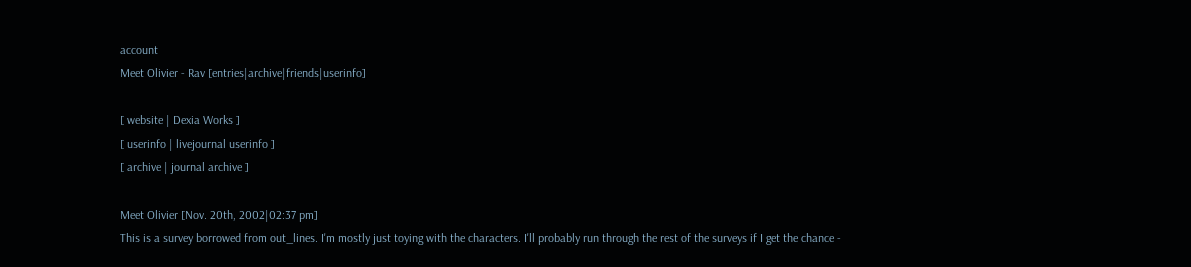account
Meet Olivier - Rav [entries|archive|friends|userinfo]

[ website | Dexia Works ]
[ userinfo | livejournal userinfo ]
[ archive | journal archive ]

Meet Olivier [Nov. 20th, 2002|02:37 pm]
This is a survey borrowed from out_lines. I'm mostly just toying with the characters. I'll probably run through the rest of the surveys if I get the chance -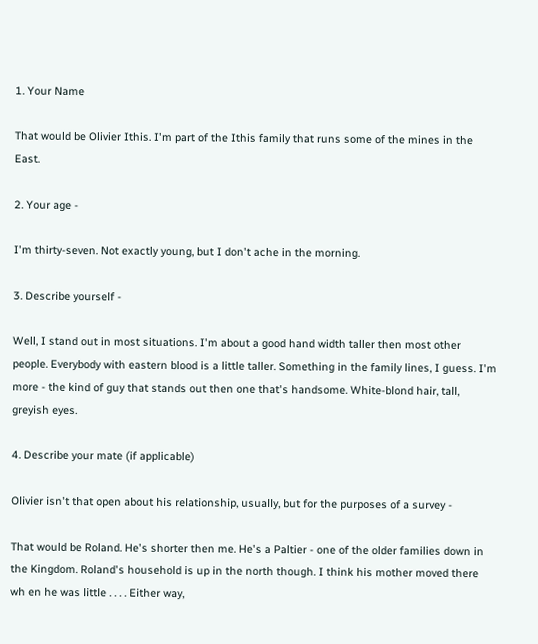1. Your Name

That would be Olivier Ithis. I'm part of the Ithis family that runs some of the mines in the East.

2. Your age -

I'm thirty-seven. Not exactly young, but I don't ache in the morning.

3. Describe yourself -

Well, I stand out in most situations. I'm about a good hand width taller then most other people. Everybody with eastern blood is a little taller. Something in the family lines, I guess. I'm more - the kind of guy that stands out then one that's handsome. White-blond hair, tall, greyish eyes.

4. Describe your mate (if applicable)

Olivier isn't that open about his relationship, usually, but for the purposes of a survey -

That would be Roland. He's shorter then me. He's a Paltier - one of the older families down in the Kingdom. Roland's household is up in the north though. I think his mother moved there wh en he was little . . . . Either way,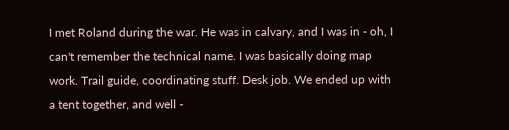I met Roland during the war. He was in calvary, and I was in - oh, I can't remember the technical name. I was basically doing map work. Trail guide, coordinating stuff. Desk job. We ended up with a tent together, and well -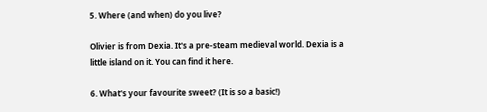5. Where (and when) do you live?

Olivier is from Dexia. It's a pre-steam medieval world. Dexia is a little island on it. You can find it here.

6. What's your favourite sweet? (It is so a basic!)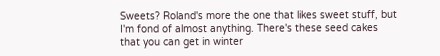Sweets? Roland's more the one that likes sweet stuff, but I'm fond of almost anything. There's these seed cakes that you can get in winter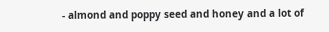- almond and poppy seed and honey and a lot of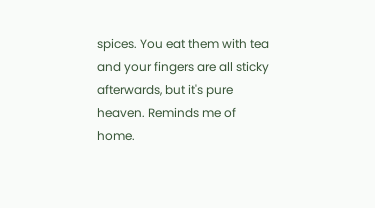spices. You eat them with tea and your fingers are all sticky afterwards, but it's pure heaven. Reminds me of home.